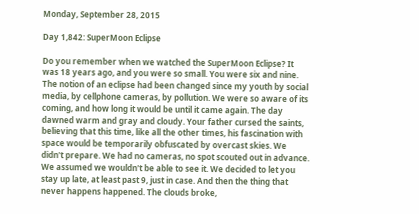Monday, September 28, 2015

Day 1,842: SuperMoon Eclipse

Do you remember when we watched the SuperMoon Eclipse? It was 18 years ago, and you were so small. You were six and nine. The notion of an eclipse had been changed since my youth by social media, by cellphone cameras, by pollution. We were so aware of its coming, and how long it would be until it came again. The day dawned warm and gray and cloudy. Your father cursed the saints, believing that this time, like all the other times, his fascination with space would be temporarily obfuscated by overcast skies. We didn't prepare. We had no cameras, no spot scouted out in advance. We assumed we wouldn't be able to see it. We decided to let you stay up late, at least past 9, just in case. And then the thing that never happens happened. The clouds broke,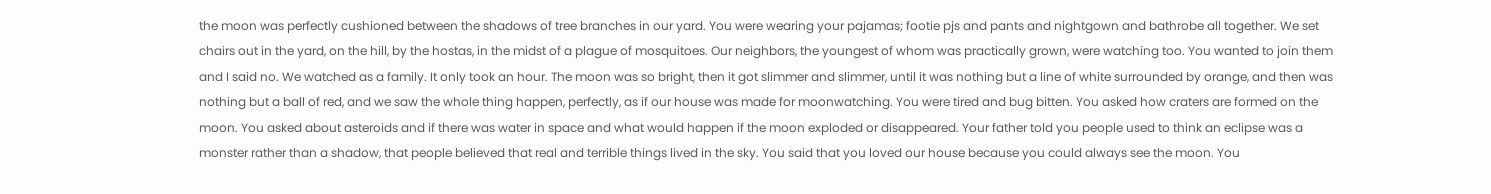the moon was perfectly cushioned between the shadows of tree branches in our yard. You were wearing your pajamas; footie pjs and pants and nightgown and bathrobe all together. We set chairs out in the yard, on the hill, by the hostas, in the midst of a plague of mosquitoes. Our neighbors, the youngest of whom was practically grown, were watching too. You wanted to join them and I said no. We watched as a family. It only took an hour. The moon was so bright, then it got slimmer and slimmer, until it was nothing but a line of white surrounded by orange, and then was nothing but a ball of red, and we saw the whole thing happen, perfectly, as if our house was made for moonwatching. You were tired and bug bitten. You asked how craters are formed on the moon. You asked about asteroids and if there was water in space and what would happen if the moon exploded or disappeared. Your father told you people used to think an eclipse was a monster rather than a shadow, that people believed that real and terrible things lived in the sky. You said that you loved our house because you could always see the moon. You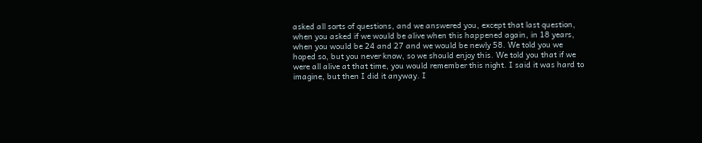asked all sorts of questions, and we answered you, except that last question, when you asked if we would be alive when this happened again, in 18 years, when you would be 24 and 27 and we would be newly 58. We told you we hoped so, but you never know, so we should enjoy this. We told you that if we were all alive at that time, you would remember this night. I said it was hard to imagine, but then I did it anyway. I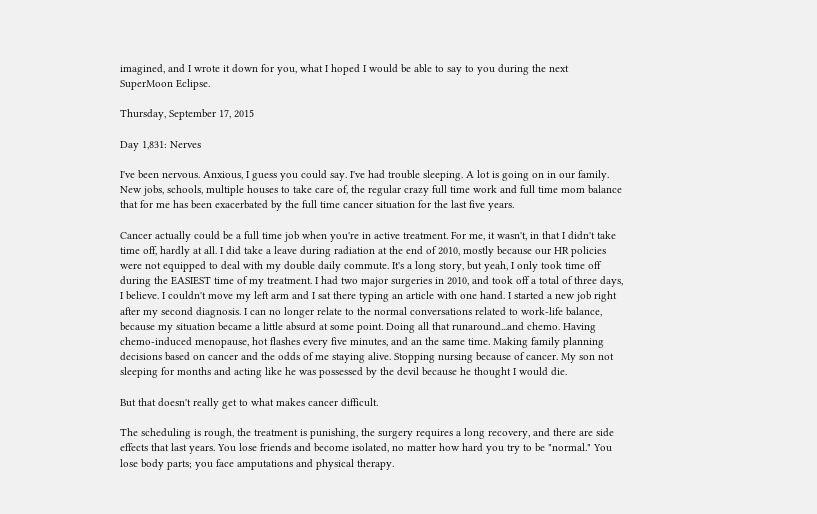imagined, and I wrote it down for you, what I hoped I would be able to say to you during the next SuperMoon Eclipse.

Thursday, September 17, 2015

Day 1,831: Nerves

I've been nervous. Anxious, I guess you could say. I've had trouble sleeping. A lot is going on in our family. New jobs, schools, multiple houses to take care of, the regular crazy full time work and full time mom balance that for me has been exacerbated by the full time cancer situation for the last five years.

Cancer actually could be a full time job when you're in active treatment. For me, it wasn't, in that I didn't take time off, hardly at all. I did take a leave during radiation at the end of 2010, mostly because our HR policies were not equipped to deal with my double daily commute. It's a long story, but yeah, I only took time off during the EASIEST time of my treatment. I had two major surgeries in 2010, and took off a total of three days, I believe. I couldn't move my left arm and I sat there typing an article with one hand. I started a new job right after my second diagnosis. I can no longer relate to the normal conversations related to work-life balance, because my situation became a little absurd at some point. Doing all that runaround...and chemo. Having chemo-induced menopause, hot flashes every five minutes, and an the same time. Making family planning decisions based on cancer and the odds of me staying alive. Stopping nursing because of cancer. My son not sleeping for months and acting like he was possessed by the devil because he thought I would die.

But that doesn't really get to what makes cancer difficult.

The scheduling is rough, the treatment is punishing, the surgery requires a long recovery, and there are side effects that last years. You lose friends and become isolated, no matter how hard you try to be "normal." You lose body parts; you face amputations and physical therapy.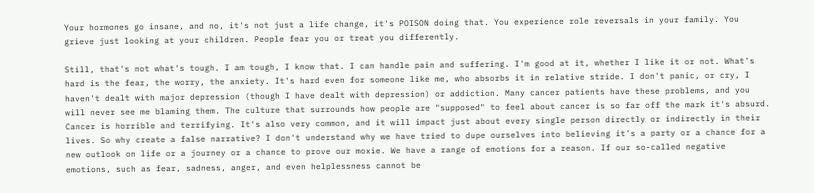Your hormones go insane, and no, it's not just a life change, it's POISON doing that. You experience role reversals in your family. You grieve just looking at your children. People fear you or treat you differently.

Still, that's not what's tough. I am tough, I know that. I can handle pain and suffering. I'm good at it, whether I like it or not. What's hard is the fear, the worry, the anxiety. It's hard even for someone like me, who absorbs it in relative stride. I don't panic, or cry, I haven't dealt with major depression (though I have dealt with depression) or addiction. Many cancer patients have these problems, and you will never see me blaming them. The culture that surrounds how people are "supposed" to feel about cancer is so far off the mark it's absurd. Cancer is horrible and terrifying. It's also very common, and it will impact just about every single person directly or indirectly in their lives. So why create a false narrative? I don't understand why we have tried to dupe ourselves into believing it's a party or a chance for a new outlook on life or a journey or a chance to prove our moxie. We have a range of emotions for a reason. If our so-called negative emotions, such as fear, sadness, anger, and even helplessness cannot be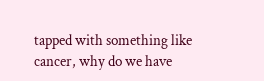tapped with something like cancer, why do we have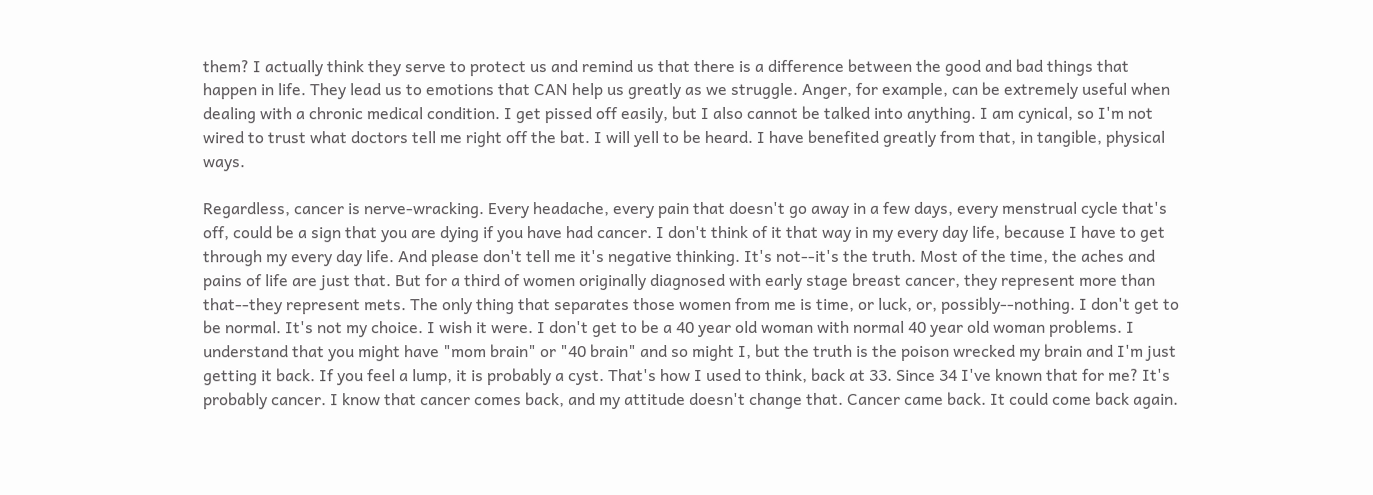them? I actually think they serve to protect us and remind us that there is a difference between the good and bad things that happen in life. They lead us to emotions that CAN help us greatly as we struggle. Anger, for example, can be extremely useful when dealing with a chronic medical condition. I get pissed off easily, but I also cannot be talked into anything. I am cynical, so I'm not wired to trust what doctors tell me right off the bat. I will yell to be heard. I have benefited greatly from that, in tangible, physical ways.

Regardless, cancer is nerve-wracking. Every headache, every pain that doesn't go away in a few days, every menstrual cycle that's off, could be a sign that you are dying if you have had cancer. I don't think of it that way in my every day life, because I have to get through my every day life. And please don't tell me it's negative thinking. It's not--it's the truth. Most of the time, the aches and pains of life are just that. But for a third of women originally diagnosed with early stage breast cancer, they represent more than that--they represent mets. The only thing that separates those women from me is time, or luck, or, possibly--nothing. I don't get to be normal. It's not my choice. I wish it were. I don't get to be a 40 year old woman with normal 40 year old woman problems. I understand that you might have "mom brain" or "40 brain" and so might I, but the truth is the poison wrecked my brain and I'm just getting it back. If you feel a lump, it is probably a cyst. That's how I used to think, back at 33. Since 34 I've known that for me? It's probably cancer. I know that cancer comes back, and my attitude doesn't change that. Cancer came back. It could come back again.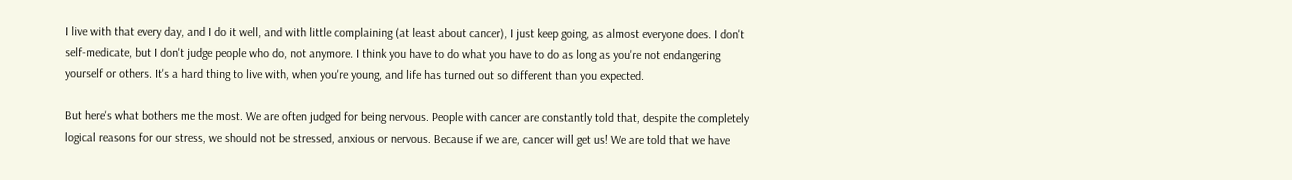I live with that every day, and I do it well, and with little complaining (at least about cancer), I just keep going, as almost everyone does. I don't self-medicate, but I don't judge people who do, not anymore. I think you have to do what you have to do as long as you're not endangering yourself or others. It's a hard thing to live with, when you're young, and life has turned out so different than you expected.

But here's what bothers me the most. We are often judged for being nervous. People with cancer are constantly told that, despite the completely logical reasons for our stress, we should not be stressed, anxious or nervous. Because if we are, cancer will get us! We are told that we have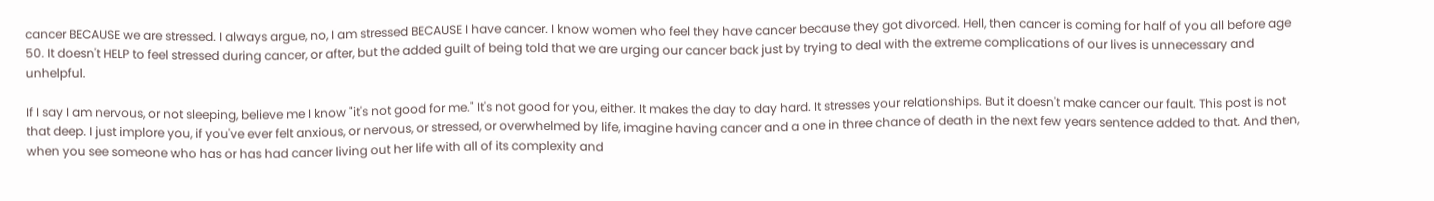cancer BECAUSE we are stressed. I always argue, no, I am stressed BECAUSE I have cancer. I know women who feel they have cancer because they got divorced. Hell, then cancer is coming for half of you all before age 50. It doesn't HELP to feel stressed during cancer, or after, but the added guilt of being told that we are urging our cancer back just by trying to deal with the extreme complications of our lives is unnecessary and unhelpful.

If I say I am nervous, or not sleeping, believe me I know "it's not good for me." It's not good for you, either. It makes the day to day hard. It stresses your relationships. But it doesn't make cancer our fault. This post is not that deep. I just implore you, if you've ever felt anxious, or nervous, or stressed, or overwhelmed by life, imagine having cancer and a one in three chance of death in the next few years sentence added to that. And then, when you see someone who has or has had cancer living out her life with all of its complexity and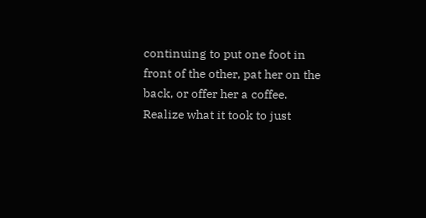continuing to put one foot in front of the other, pat her on the back, or offer her a coffee. Realize what it took to just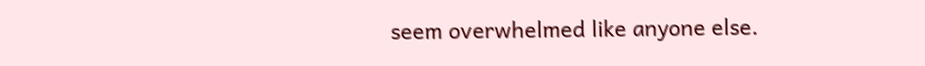seem overwhelmed like anyone else.